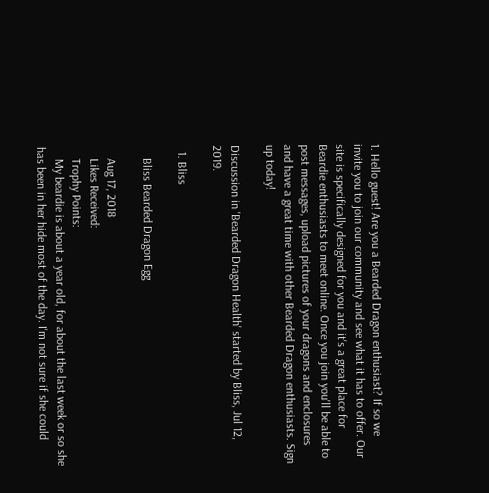1. Hello guest! Are you a Bearded Dragon enthusiast? If so we invite you to join our community and see what it has to offer. Our site is specifically designed for you and it's a great place for Beardie enthusiasts to meet online. Once you join you'll be able to post messages, upload pictures of your dragons and enclosures and have a great time with other Bearded Dragon enthusiasts. Sign up today!

Discussion in 'Bearded Dragon Health' started by Bliss, Jul 12, 2019.

  1. Bliss

    Bliss Bearded Dragon Egg

    Aug 17, 2018
    Likes Received:
    Trophy Points:
    My beardie is about a year old, for about the last week or so she has been in her hide most of the day. I'm not sure if she could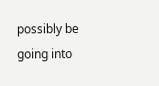possibly be going into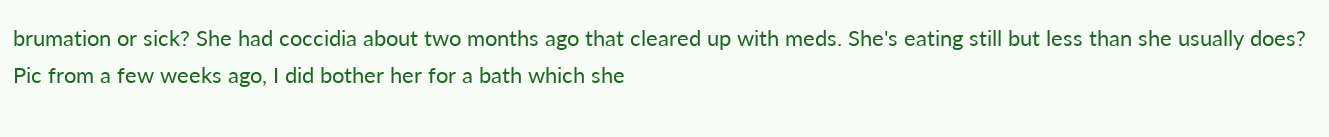brumation or sick? She had coccidia about two months ago that cleared up with meds. She's eating still but less than she usually does? Pic from a few weeks ago, I did bother her for a bath which she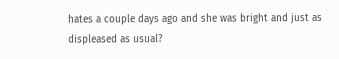hates a couple days ago and she was bright and just as displeased as usual?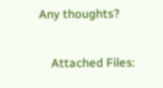Any thoughts?

    Attached Files: